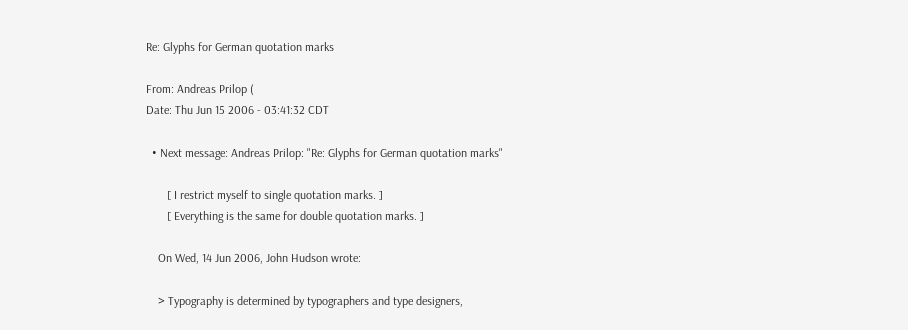Re: Glyphs for German quotation marks

From: Andreas Prilop (
Date: Thu Jun 15 2006 - 03:41:32 CDT

  • Next message: Andreas Prilop: "Re: Glyphs for German quotation marks"

       [ I restrict myself to single quotation marks. ]
       [ Everything is the same for double quotation marks. ]

    On Wed, 14 Jun 2006, John Hudson wrote:

    > Typography is determined by typographers and type designers,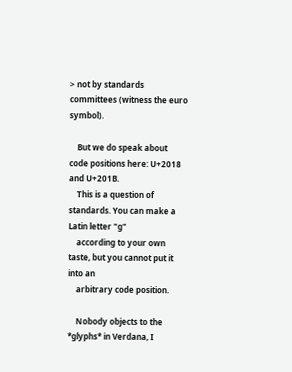> not by standards committees (witness the euro symbol).

    But we do speak about code positions here: U+2018 and U+201B.
    This is a question of standards. You can make a Latin letter "g"
    according to your own taste, but you cannot put it into an
    arbitrary code position.

    Nobody objects to the *glyphs* in Verdana, I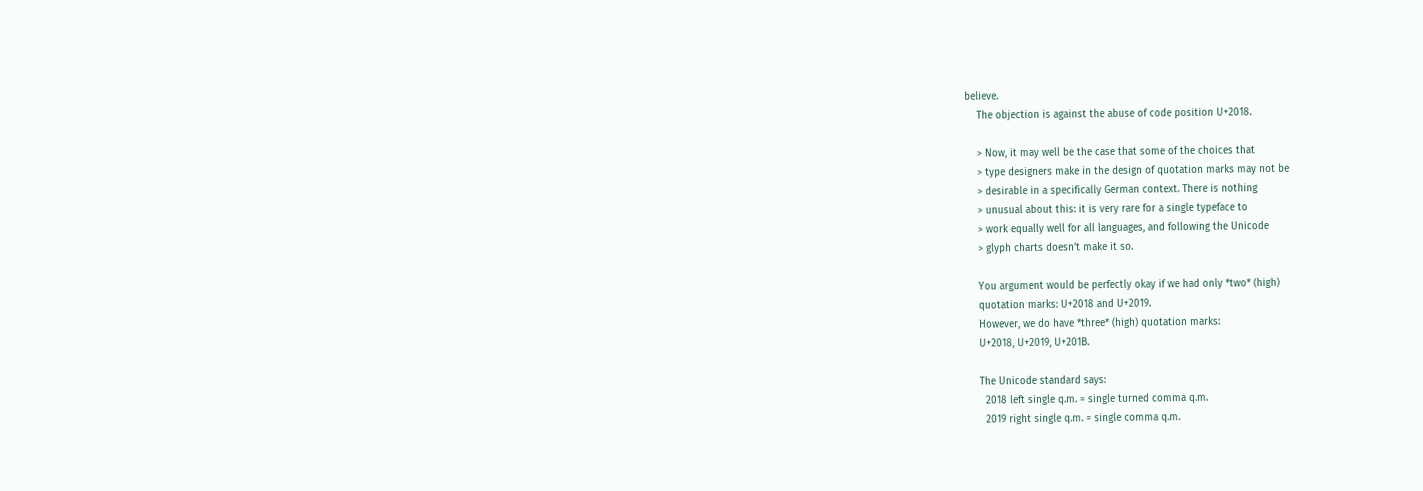believe.
    The objection is against the abuse of code position U+2018.

    > Now, it may well be the case that some of the choices that
    > type designers make in the design of quotation marks may not be
    > desirable in a specifically German context. There is nothing
    > unusual about this: it is very rare for a single typeface to
    > work equally well for all languages, and following the Unicode
    > glyph charts doesn't make it so.

    You argument would be perfectly okay if we had only *two* (high)
    quotation marks: U+2018 and U+2019.
    However, we do have *three* (high) quotation marks:
    U+2018, U+2019, U+201B.

    The Unicode standard says:
      2018 left single q.m. = single turned comma q.m.
      2019 right single q.m. = single comma q.m.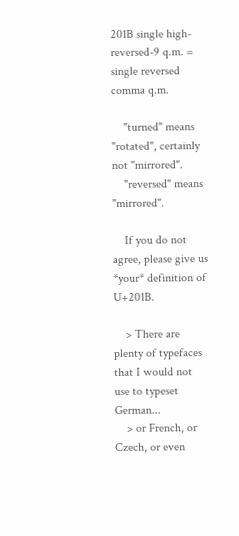201B single high-reversed-9 q.m. = single reversed comma q.m.

    "turned" means "rotated", certainly not "mirrored".
    "reversed" means "mirrored".

    If you do not agree, please give us *your* definition of U+201B.

    > There are plenty of typefaces that I would not use to typeset German...
    > or French, or Czech, or even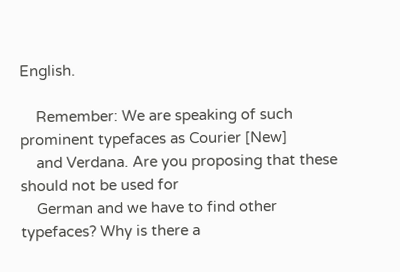English.

    Remember: We are speaking of such prominent typefaces as Courier [New]
    and Verdana. Are you proposing that these should not be used for
    German and we have to find other typefaces? Why is there a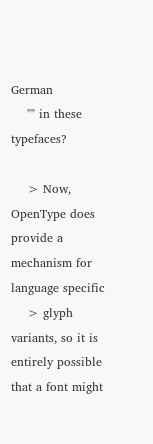German
    "" in these typefaces?

    > Now, OpenType does provide a mechanism for language specific
    > glyph variants, so it is entirely possible that a font might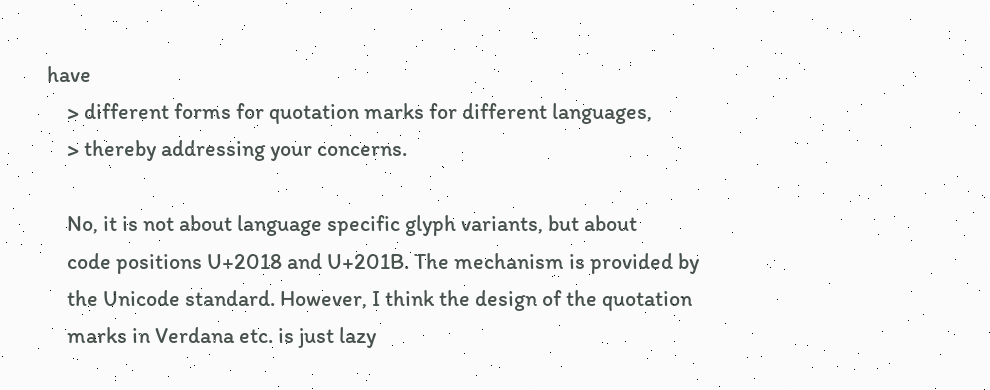have
    > different forms for quotation marks for different languages,
    > thereby addressing your concerns.

    No, it is not about language specific glyph variants, but about
    code positions U+2018 and U+201B. The mechanism is provided by
    the Unicode standard. However, I think the design of the quotation
    marks in Verdana etc. is just lazy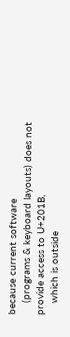because current software
    (programs & keyboard layouts) does not provide access to U+201B,
    which is outside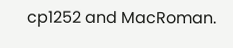cp1252 and MacRoman.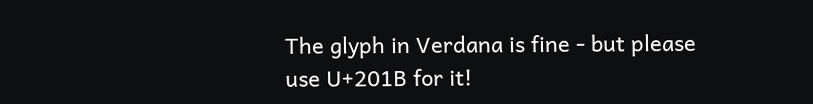The glyph in Verdana is fine - but please use U+201B for it!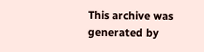This archive was generated by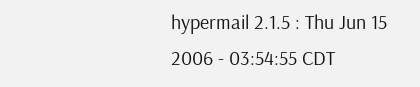hypermail 2.1.5 : Thu Jun 15 2006 - 03:54:55 CDT